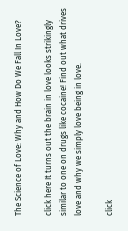The Science of Love: Why and How Do We Fall In Love?

click here It turns out the brain in love looks strikingly similar to one on drugs like cocaine! Find out what drives love and why we simply love being in love.

click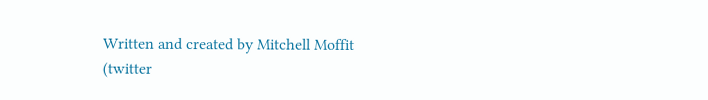Written and created by Mitchell Moffit (twitter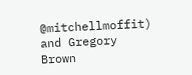@mitchellmoffit) and Gregory Brown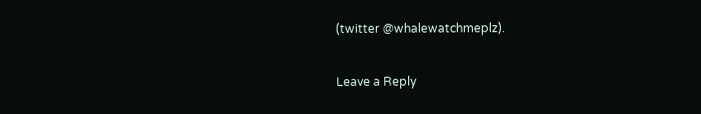(twitter @whalewatchmeplz).

Leave a Reply